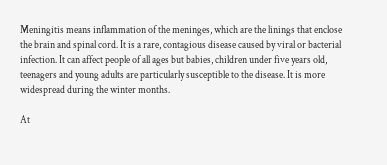Meningitis means inflammation of the meninges, which are the linings that enclose the brain and spinal cord. It is a rare, contagious disease caused by viral or bacterial infection. It can affect people of all ages but babies, children under five years old, teenagers and young adults are particularly susceptible to the disease. It is more widespread during the winter months.

At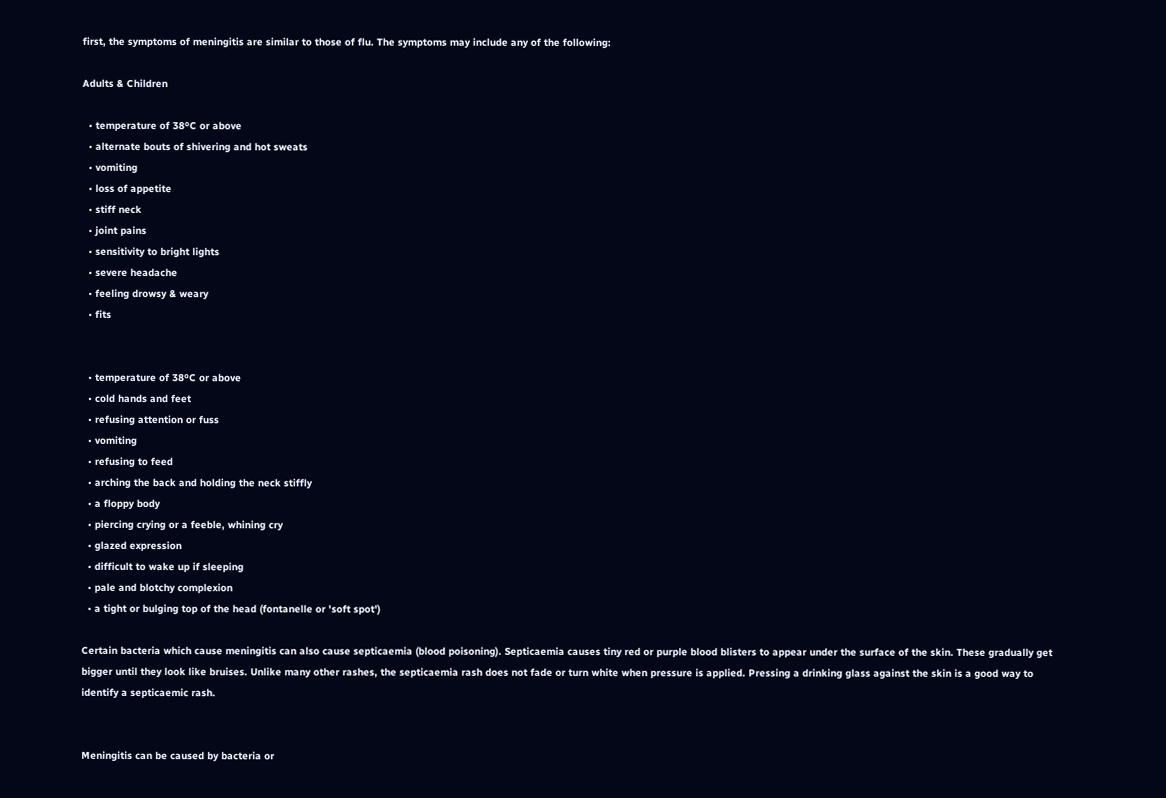first, the symptoms of meningitis are similar to those of flu. The symptoms may include any of the following:

Adults & Children

  • temperature of 38ºC or above
  • alternate bouts of shivering and hot sweats
  • vomiting
  • loss of appetite
  • stiff neck
  • joint pains
  • sensitivity to bright lights
  • severe headache
  • feeling drowsy & weary
  • fits


  • temperature of 38ºC or above
  • cold hands and feet
  • refusing attention or fuss
  • vomiting
  • refusing to feed
  • arching the back and holding the neck stiffly
  • a floppy body
  • piercing crying or a feeble, whining cry
  • glazed expression
  • difficult to wake up if sleeping
  • pale and blotchy complexion
  • a tight or bulging top of the head (fontanelle or 'soft spot')

Certain bacteria which cause meningitis can also cause septicaemia (blood poisoning). Septicaemia causes tiny red or purple blood blisters to appear under the surface of the skin. These gradually get bigger until they look like bruises. Unlike many other rashes, the septicaemia rash does not fade or turn white when pressure is applied. Pressing a drinking glass against the skin is a good way to identify a septicaemic rash.


Meningitis can be caused by bacteria or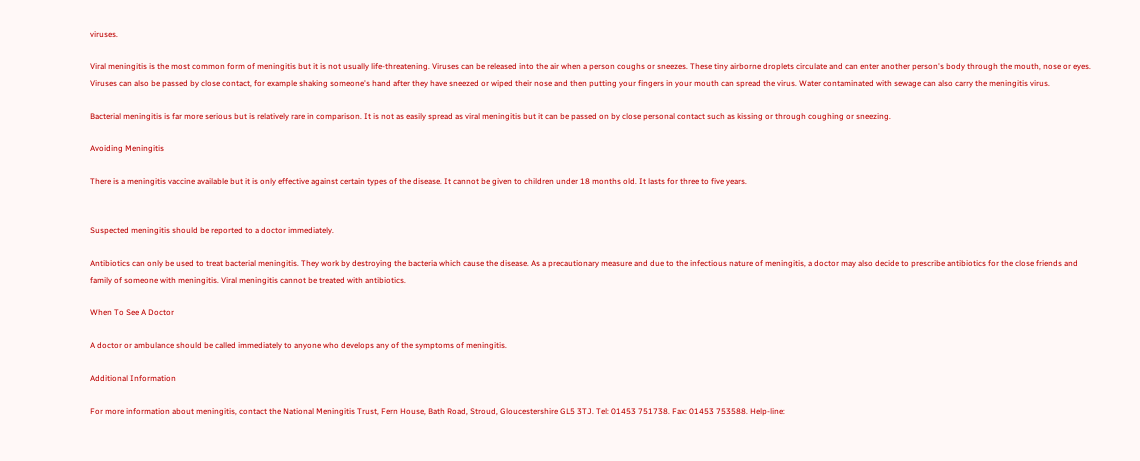viruses.

Viral meningitis is the most common form of meningitis but it is not usually life-threatening. Viruses can be released into the air when a person coughs or sneezes. These tiny airborne droplets circulate and can enter another person's body through the mouth, nose or eyes. Viruses can also be passed by close contact, for example shaking someone's hand after they have sneezed or wiped their nose and then putting your fingers in your mouth can spread the virus. Water contaminated with sewage can also carry the meningitis virus.

Bacterial meningitis is far more serious but is relatively rare in comparison. It is not as easily spread as viral meningitis but it can be passed on by close personal contact such as kissing or through coughing or sneezing.

Avoiding Meningitis

There is a meningitis vaccine available but it is only effective against certain types of the disease. It cannot be given to children under 18 months old. It lasts for three to five years.


Suspected meningitis should be reported to a doctor immediately.

Antibiotics can only be used to treat bacterial meningitis. They work by destroying the bacteria which cause the disease. As a precautionary measure and due to the infectious nature of meningitis, a doctor may also decide to prescribe antibiotics for the close friends and family of someone with meningitis. Viral meningitis cannot be treated with antibiotics.

When To See A Doctor

A doctor or ambulance should be called immediately to anyone who develops any of the symptoms of meningitis.

Additional Information

For more information about meningitis, contact the National Meningitis Trust, Fern House, Bath Road, Stroud, Gloucestershire GL5 3TJ. Tel: 01453 751738. Fax: 01453 753588. Help-line: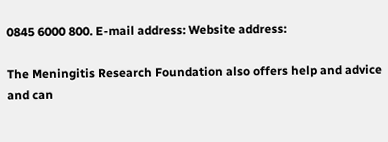0845 6000 800. E-mail address: Website address:

The Meningitis Research Foundation also offers help and advice and can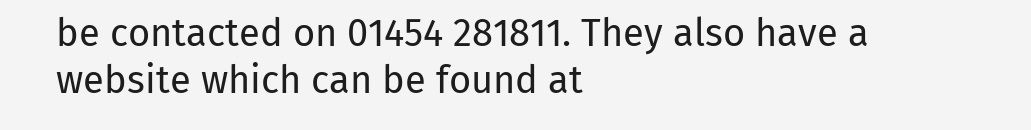be contacted on 01454 281811. They also have a website which can be found at